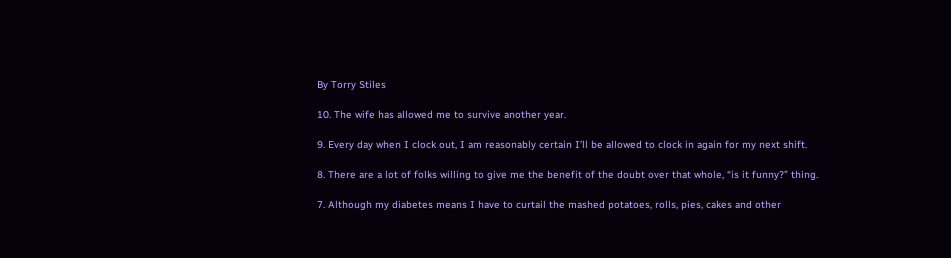By Torry Stiles

10. The wife has allowed me to survive another year.

9. Every day when I clock out, I am reasonably certain I’ll be allowed to clock in again for my next shift.

8. There are a lot of folks willing to give me the benefit of the doubt over that whole, “is it funny?” thing.

7. Although my diabetes means I have to curtail the mashed potatoes, rolls, pies, cakes and other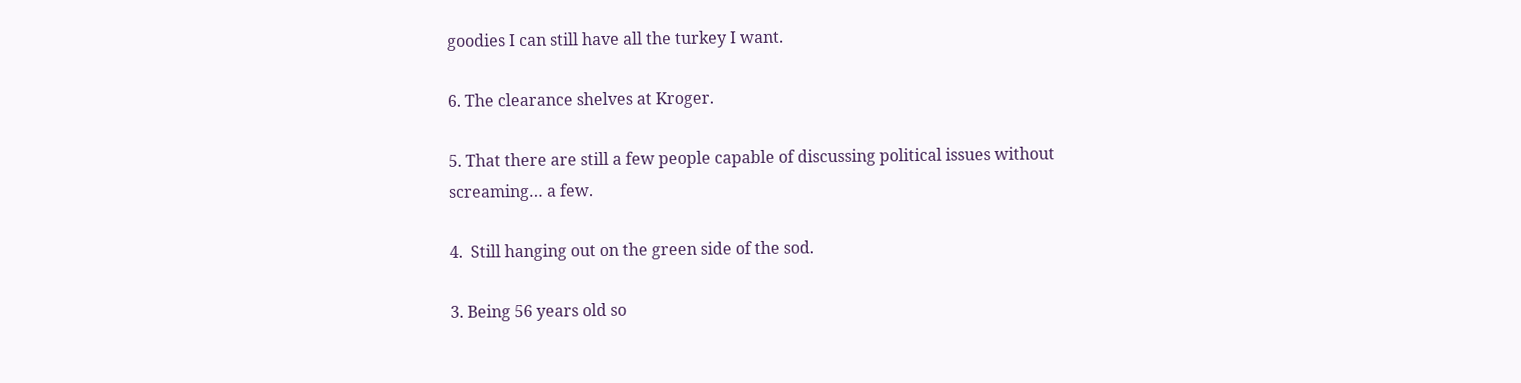goodies I can still have all the turkey I want.

6. The clearance shelves at Kroger.

5. That there are still a few people capable of discussing political issues without screaming… a few.

4.  Still hanging out on the green side of the sod.

3. Being 56 years old so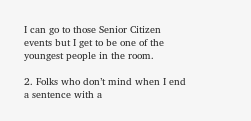I can go to those Senior Citizen events but I get to be one of the youngest people in the room.

2. Folks who don’t mind when I end a sentence with a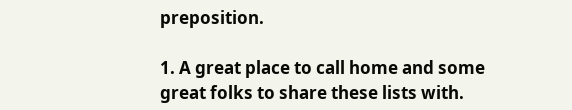preposition.

1. A great place to call home and some great folks to share these lists with.